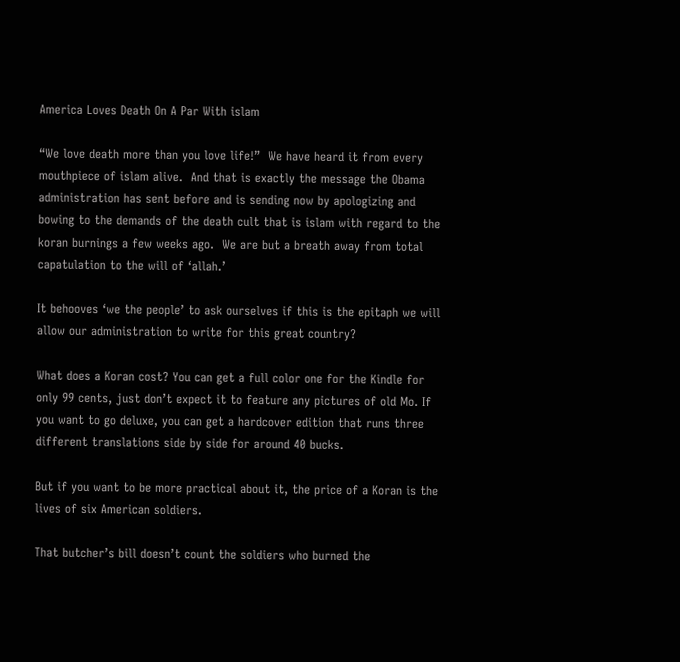America Loves Death On A Par With islam

“We love death more than you love life!”  We have heard it from every mouthpiece of islam alive.  And that is exactly the message the Obama administration has sent before and is sending now by apologizing and bowing to the demands of the death cult that is islam with regard to the koran burnings a few weeks ago.  We are but a breath away from total capatulation to the will of ‘allah.’

It behooves ‘we the people’ to ask ourselves if this is the epitaph we will allow our administration to write for this great country?

What does a Koran cost? You can get a full color one for the Kindle for only 99 cents, just don’t expect it to feature any pictures of old Mo. If you want to go deluxe, you can get a hardcover edition that runs three different translations side by side for around 40 bucks.

But if you want to be more practical about it, the price of a Koran is the lives of six American soldiers.

That butcher’s bill doesn’t count the soldiers who burned the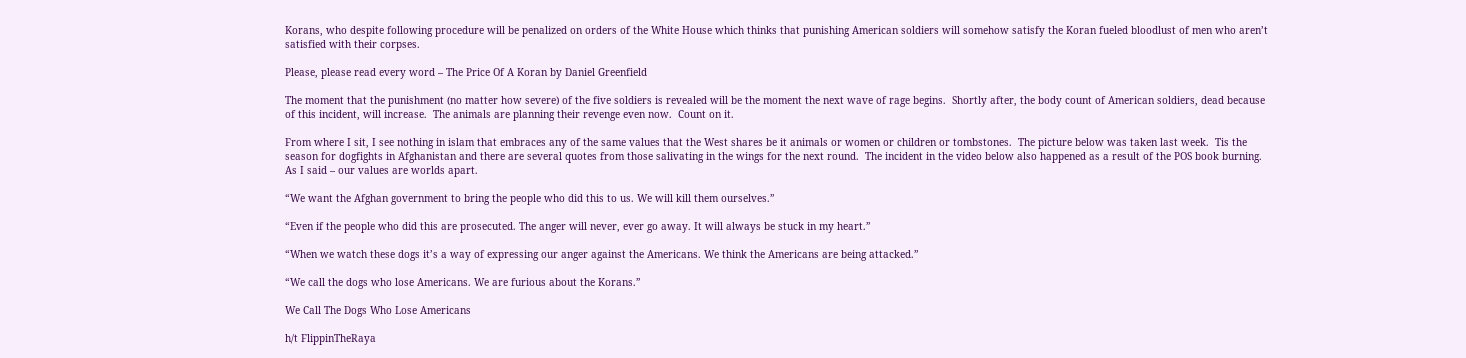Korans, who despite following procedure will be penalized on orders of the White House which thinks that punishing American soldiers will somehow satisfy the Koran fueled bloodlust of men who aren’t satisfied with their corpses.

Please, please read every word – The Price Of A Koran by Daniel Greenfield

The moment that the punishment (no matter how severe) of the five soldiers is revealed will be the moment the next wave of rage begins.  Shortly after, the body count of American soldiers, dead because of this incident, will increase.  The animals are planning their revenge even now.  Count on it.

From where I sit, I see nothing in islam that embraces any of the same values that the West shares be it animals or women or children or tombstones.  The picture below was taken last week.  Tis the season for dogfights in Afghanistan and there are several quotes from those salivating in the wings for the next round.  The incident in the video below also happened as a result of the POS book burning.  As I said – our values are worlds apart.

“We want the Afghan government to bring the people who did this to us. We will kill them ourselves.”

“Even if the people who did this are prosecuted. The anger will never, ever go away. It will always be stuck in my heart.”

“When we watch these dogs it’s a way of expressing our anger against the Americans. We think the Americans are being attacked.”

“We call the dogs who lose Americans. We are furious about the Korans.”

We Call The Dogs Who Lose Americans

h/t FlippinTheRaya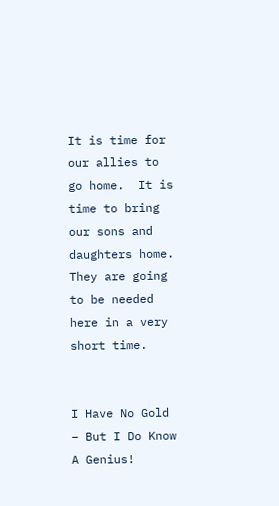It is time for our allies to go home.  It is time to bring our sons and daughters home.  They are going to be needed here in a very short time.


I Have No Gold – But I Do Know A Genius!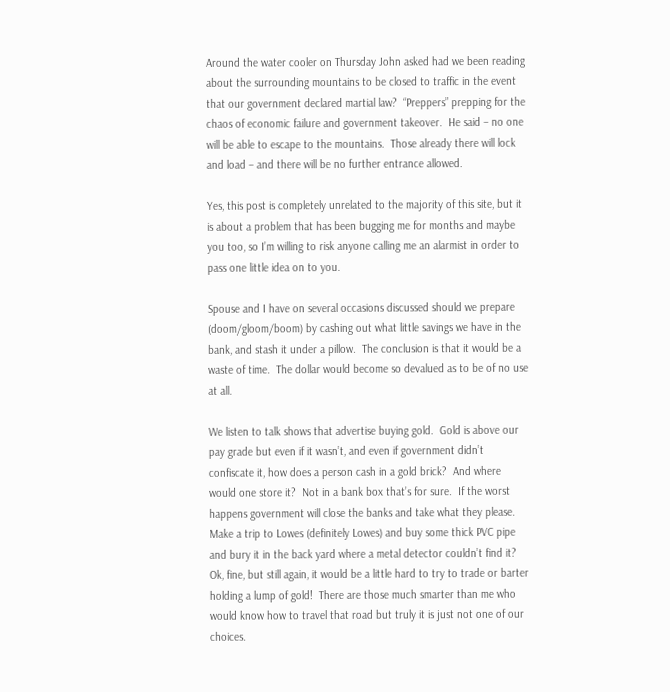Around the water cooler on Thursday John asked had we been reading about the surrounding mountains to be closed to traffic in the event that our government declared martial law?  “Preppers” prepping for the chaos of economic failure and government takeover.  He said – no one will be able to escape to the mountains.  Those already there will lock and load – and there will be no further entrance allowed.

Yes, this post is completely unrelated to the majority of this site, but it is about a problem that has been bugging me for months and maybe you too, so I’m willing to risk anyone calling me an alarmist in order to pass one little idea on to you.

Spouse and I have on several occasions discussed should we prepare (doom/gloom/boom) by cashing out what little savings we have in the bank, and stash it under a pillow.  The conclusion is that it would be a waste of time.  The dollar would become so devalued as to be of no use at all.

We listen to talk shows that advertise buying gold.  Gold is above our pay grade but even if it wasn’t, and even if government didn’t confiscate it, how does a person cash in a gold brick?  And where would one store it?  Not in a bank box that’s for sure.  If the worst happens government will close the banks and take what they please.  Make a trip to Lowes (definitely Lowes) and buy some thick PVC pipe and bury it in the back yard where a metal detector couldn’t find it?  Ok, fine, but still again, it would be a little hard to try to trade or barter holding a lump of gold!  There are those much smarter than me who would know how to travel that road but truly it is just not one of our choices.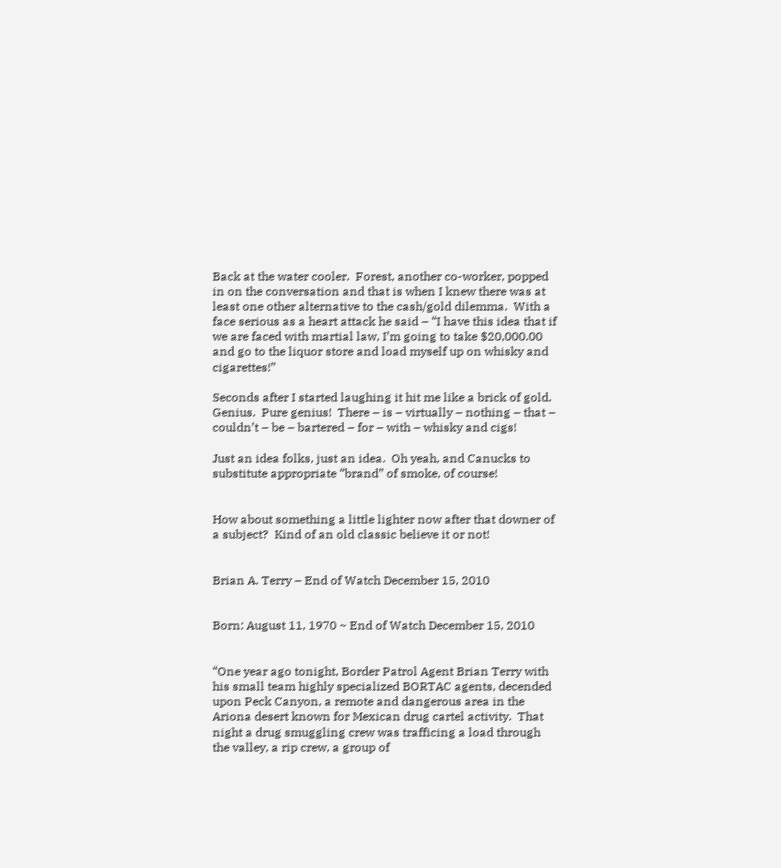Back at the water cooler.  Forest, another co-worker, popped in on the conversation and that is when I knew there was at least one other alternative to the cash/gold dilemma.  With a face serious as a heart attack he said – “I have this idea that if we are faced with martial law, I’m going to take $20,000.00 and go to the liquor store and load myself up on whisky and cigarettes!”

Seconds after I started laughing it hit me like a brick of gold.  Genius.  Pure genius!  There – is – virtually – nothing – that – couldn’t – be – bartered – for – with – whisky and cigs!

Just an idea folks, just an idea.  Oh yeah, and Canucks to substitute appropriate “brand” of smoke, of course!


How about something a little lighter now after that downer of a subject?  Kind of an old classic believe it or not!


Brian A. Terry – End of Watch December 15, 2010


Born: August 11, 1970 ~ End of Watch December 15, 2010


“One year ago tonight, Border Patrol Agent Brian Terry with his small team highly specialized BORTAC agents, decended upon Peck Canyon, a remote and dangerous area in the Ariona desert known for Mexican drug cartel activity.  That night a drug smuggling crew was trafficing a load through the valley, a rip crew, a group of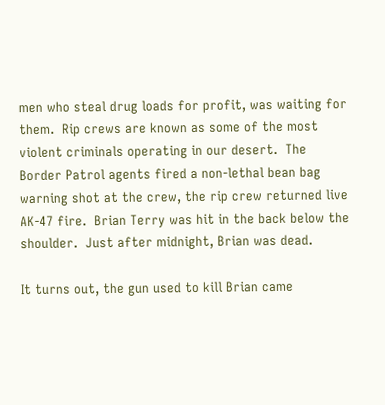men who steal drug loads for profit, was waiting for them.  Rip crews are known as some of the most violent criminals operating in our desert.  The Border Patrol agents fired a non-lethal bean bag warning shot at the crew, the rip crew returned live AK-47 fire.  Brian Terry was hit in the back below the shoulder.  Just after midnight, Brian was dead.

It turns out, the gun used to kill Brian came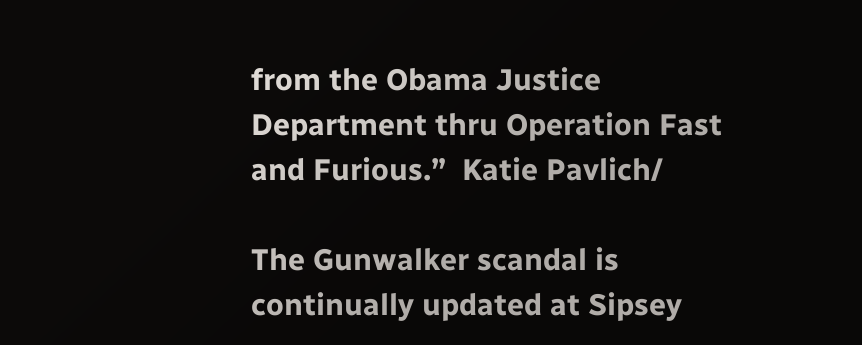from the Obama Justice Department thru Operation Fast and Furious.”  Katie Pavlich/

The Gunwalker scandal is continually updated at Sipsey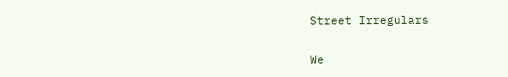Street Irregulars


We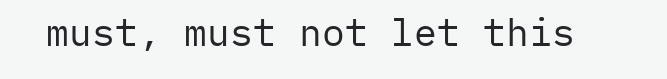must, must not let this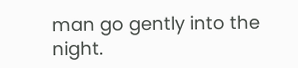man go gently into the night.